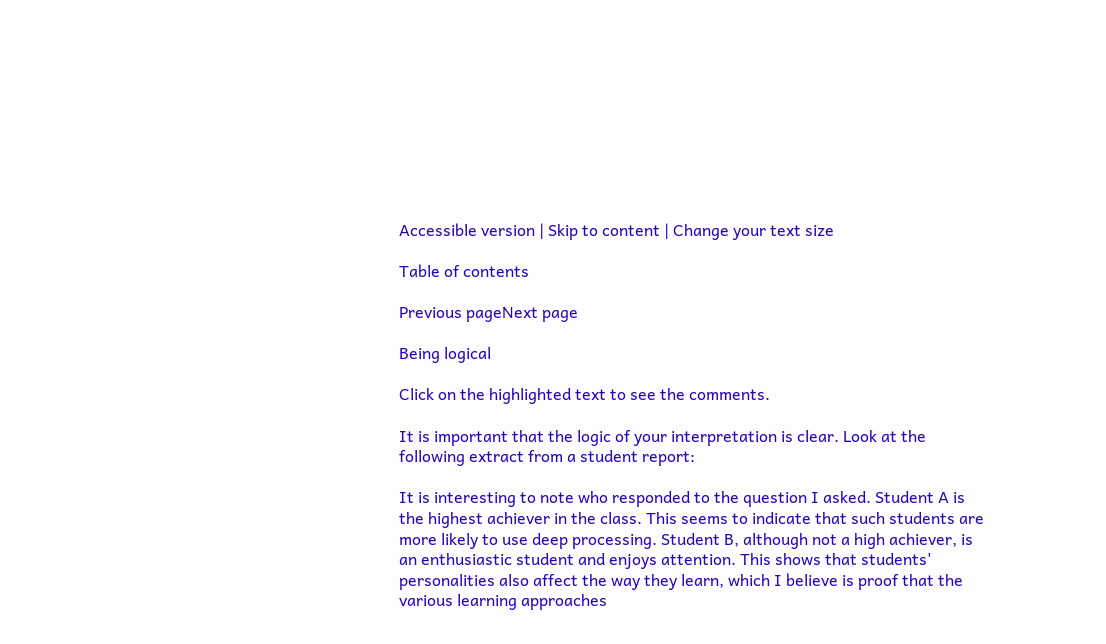Accessible version | Skip to content | Change your text size

Table of contents

Previous pageNext page

Being logical

Click on the highlighted text to see the comments.

It is important that the logic of your interpretation is clear. Look at the following extract from a student report:

It is interesting to note who responded to the question I asked. Student A is the highest achiever in the class. This seems to indicate that such students are more likely to use deep processing. Student B, although not a high achiever, is an enthusiastic student and enjoys attention. This shows that students' personalities also affect the way they learn, which I believe is proof that the various learning approaches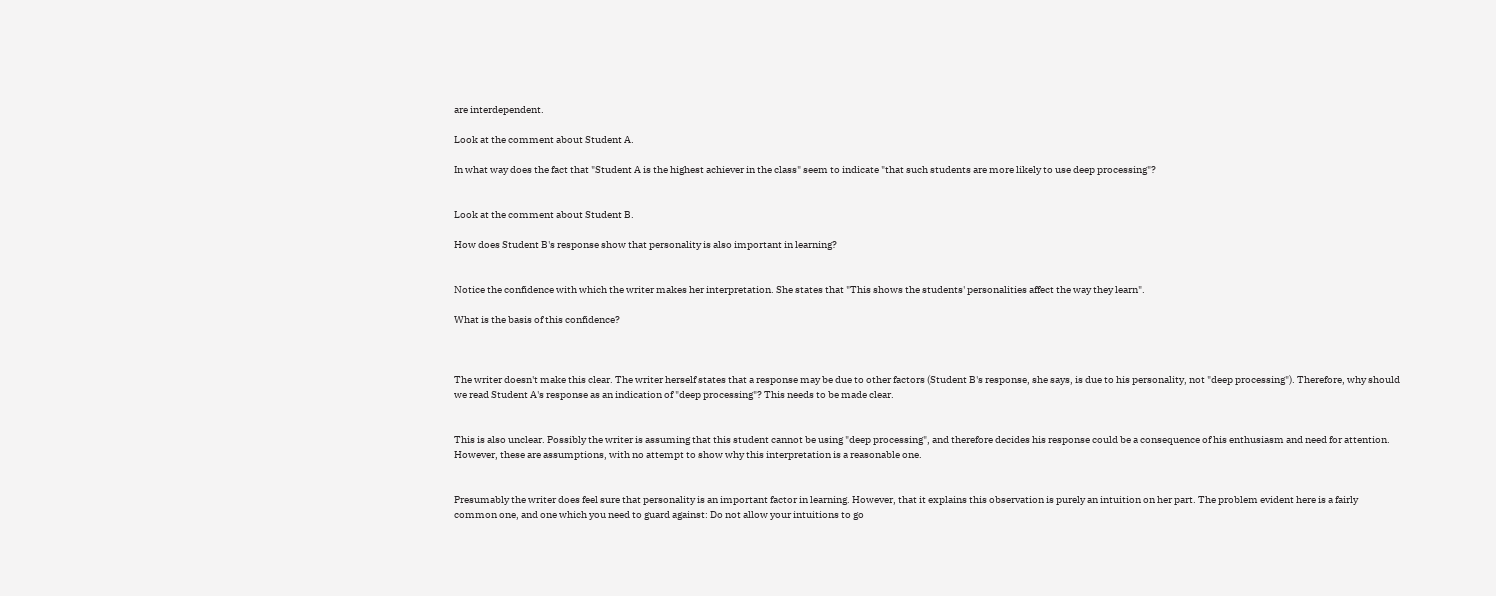are interdependent.

Look at the comment about Student A.

In what way does the fact that "Student A is the highest achiever in the class" seem to indicate "that such students are more likely to use deep processing"?


Look at the comment about Student B.

How does Student B's response show that personality is also important in learning?


Notice the confidence with which the writer makes her interpretation. She states that "This shows the students' personalities affect the way they learn".

What is the basis of this confidence?



The writer doesn't make this clear. The writer herself states that a response may be due to other factors (Student B's response, she says, is due to his personality, not "deep processing"). Therefore, why should we read Student A's response as an indication of "deep processing"? This needs to be made clear.


This is also unclear. Possibly the writer is assuming that this student cannot be using "deep processing", and therefore decides his response could be a consequence of his enthusiasm and need for attention. However, these are assumptions, with no attempt to show why this interpretation is a reasonable one.


Presumably the writer does feel sure that personality is an important factor in learning. However, that it explains this observation is purely an intuition on her part. The problem evident here is a fairly common one, and one which you need to guard against: Do not allow your intuitions to go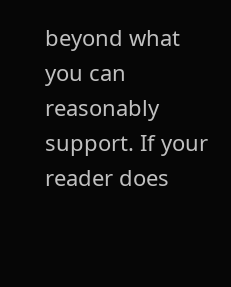beyond what you can reasonably support. If your reader does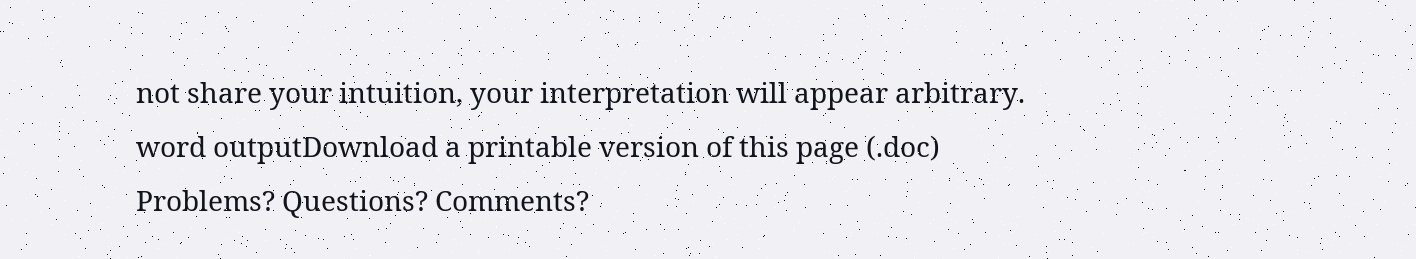not share your intuition, your interpretation will appear arbitrary.
word outputDownload a printable version of this page (.doc)
Problems? Questions? Comments?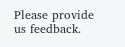Please provide us feedback.